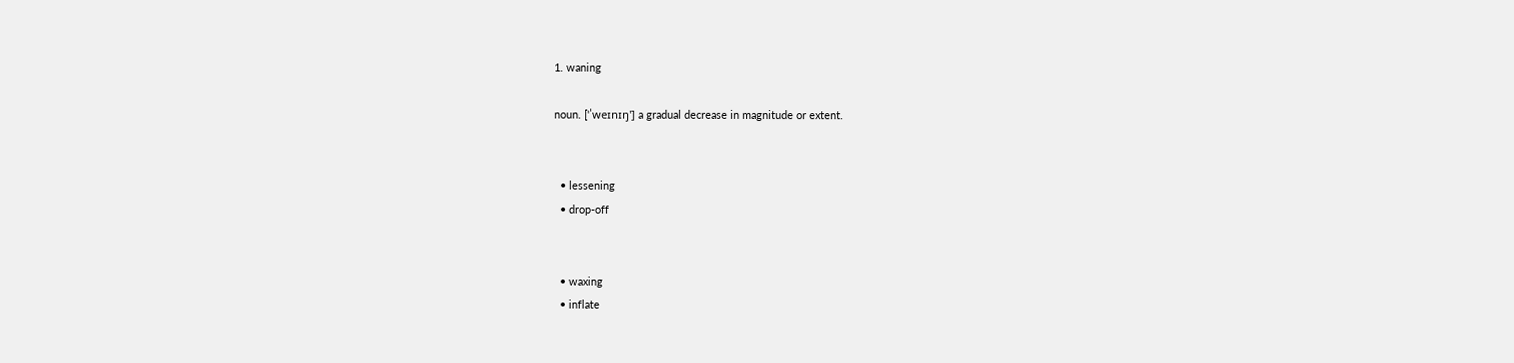1. waning

noun. ['ˈweɪnɪŋ'] a gradual decrease in magnitude or extent.


  • lessening
  • drop-off


  • waxing
  • inflate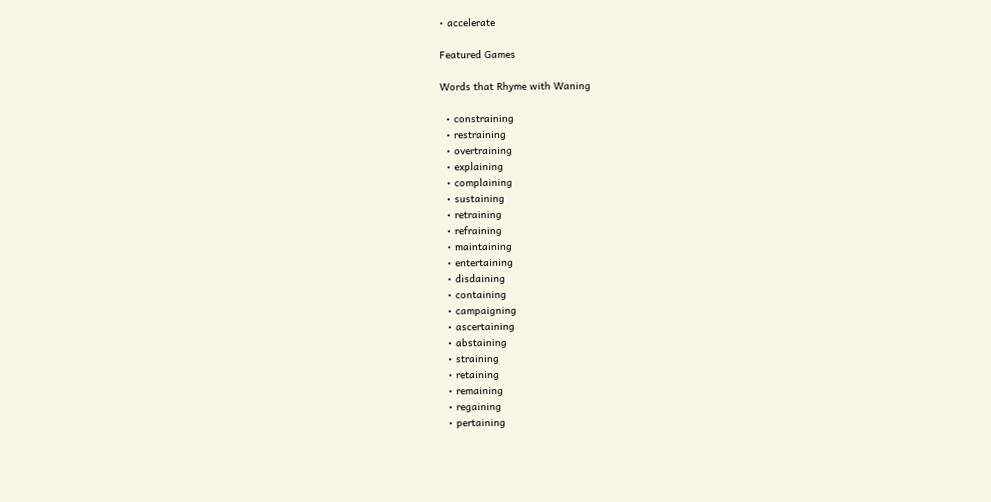• accelerate

Featured Games

Words that Rhyme with Waning

  • constraining
  • restraining
  • overtraining
  • explaining
  • complaining
  • sustaining
  • retraining
  • refraining
  • maintaining
  • entertaining
  • disdaining
  • containing
  • campaigning
  • ascertaining
  • abstaining
  • straining
  • retaining
  • remaining
  • regaining
  • pertaining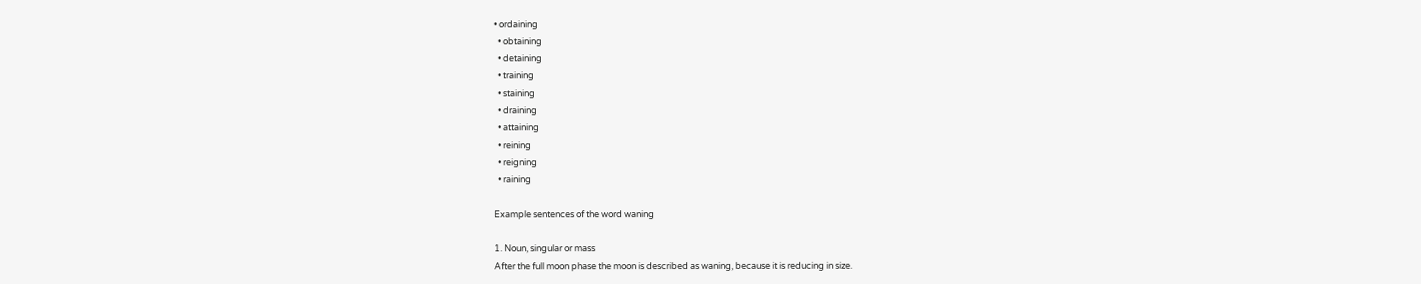• ordaining
  • obtaining
  • detaining
  • training
  • staining
  • draining
  • attaining
  • reining
  • reigning
  • raining

Example sentences of the word waning

1. Noun, singular or mass
After the full moon phase the moon is described as waning, because it is reducing in size.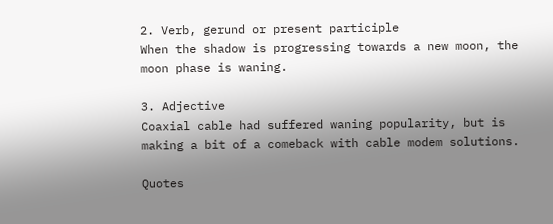2. Verb, gerund or present participle
When the shadow is progressing towards a new moon, the moon phase is waning.

3. Adjective
Coaxial cable had suffered waning popularity, but is making a bit of a comeback with cable modem solutions.

Quotes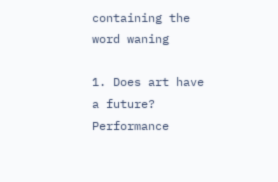containing the word waning

1. Does art have a future? Performance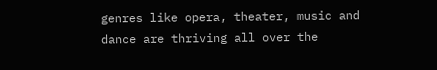genres like opera, theater, music and dance are thriving all over the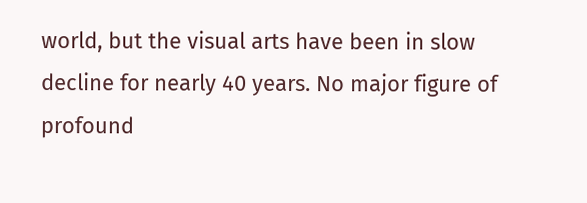world, but the visual arts have been in slow decline for nearly 40 years. No major figure of profound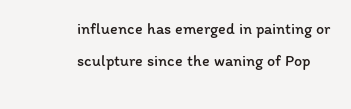influence has emerged in painting or sculpture since the waning of Pop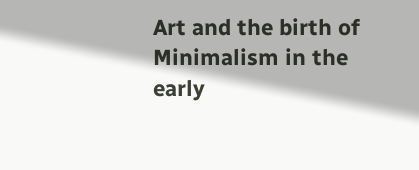Art and the birth of Minimalism in the early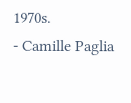1970s.
- Camille Paglia